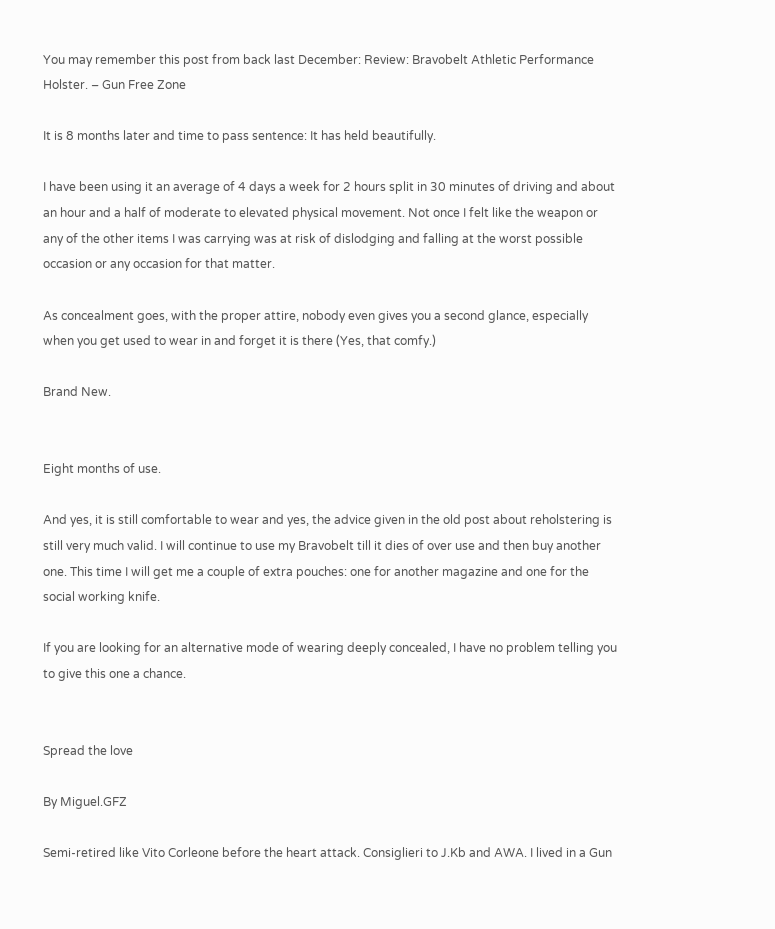You may remember this post from back last December: Review: Bravobelt Athletic Performance Holster. – Gun Free Zone

It is 8 months later and time to pass sentence: It has held beautifully.

I have been using it an average of 4 days a week for 2 hours split in 30 minutes of driving and about an hour and a half of moderate to elevated physical movement. Not once I felt like the weapon or any of the other items I was carrying was at risk of dislodging and falling at the worst possible occasion or any occasion for that matter.

As concealment goes, with the proper attire, nobody even gives you a second glance, especially when you get used to wear in and forget it is there (Yes, that comfy.)

Brand New.


Eight months of use.

And yes, it is still comfortable to wear and yes, the advice given in the old post about reholstering is still very much valid. I will continue to use my Bravobelt till it dies of over use and then buy another one. This time I will get me a couple of extra pouches: one for another magazine and one for the social working knife.

If you are looking for an alternative mode of wearing deeply concealed, I have no problem telling you to give this one a chance.


Spread the love

By Miguel.GFZ

Semi-retired like Vito Corleone before the heart attack. Consiglieri to J.Kb and AWA. I lived in a Gun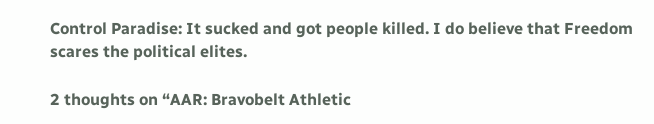Control Paradise: It sucked and got people killed. I do believe that Freedom scares the political elites.

2 thoughts on “AAR: Bravobelt Athletic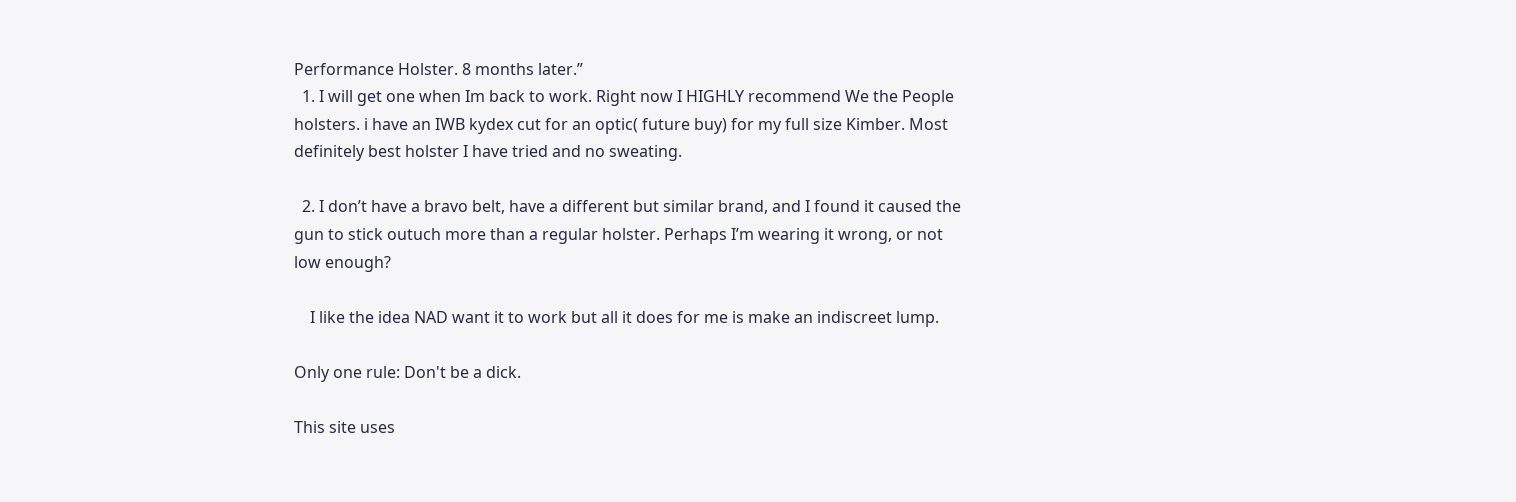Performance Holster. 8 months later.”
  1. I will get one when Im back to work. Right now I HIGHLY recommend We the People holsters. i have an IWB kydex cut for an optic( future buy) for my full size Kimber. Most definitely best holster I have tried and no sweating.

  2. I don’t have a bravo belt, have a different but similar brand, and I found it caused the gun to stick outuch more than a regular holster. Perhaps I’m wearing it wrong, or not low enough?

    I like the idea NAD want it to work but all it does for me is make an indiscreet lump.

Only one rule: Don't be a dick.

This site uses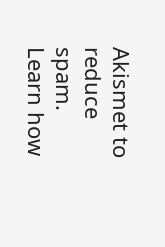Akismet to reduce spam. Learn how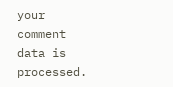your comment data is processed.